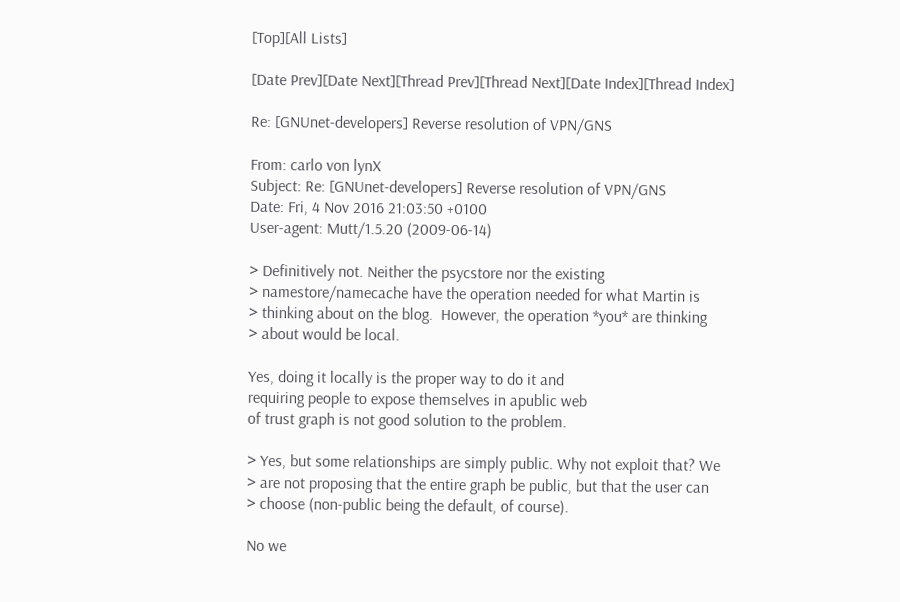[Top][All Lists]

[Date Prev][Date Next][Thread Prev][Thread Next][Date Index][Thread Index]

Re: [GNUnet-developers] Reverse resolution of VPN/GNS

From: carlo von lynX
Subject: Re: [GNUnet-developers] Reverse resolution of VPN/GNS
Date: Fri, 4 Nov 2016 21:03:50 +0100
User-agent: Mutt/1.5.20 (2009-06-14)

> Definitively not. Neither the psycstore nor the existing
> namestore/namecache have the operation needed for what Martin is
> thinking about on the blog.  However, the operation *you* are thinking
> about would be local.

Yes, doing it locally is the proper way to do it and
requiring people to expose themselves in apublic web
of trust graph is not good solution to the problem.

> Yes, but some relationships are simply public. Why not exploit that? We
> are not proposing that the entire graph be public, but that the user can
> choose (non-public being the default, of course).

No we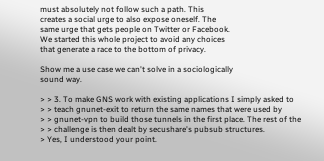must absolutely not follow such a path. This
creates a social urge to also expose oneself. The
same urge that gets people on Twitter or Facebook.
We started this whole project to avoid any choices
that generate a race to the bottom of privacy.

Show me a use case we can't solve in a sociologically
sound way.

> > 3. To make GNS work with existing applications I simply asked to
> > teach gnunet-exit to return the same names that were used by
> > gnunet-vpn to build those tunnels in the first place. The rest of the
> > challenge is then dealt by secushare's pubsub structures.
> Yes, I understood your point.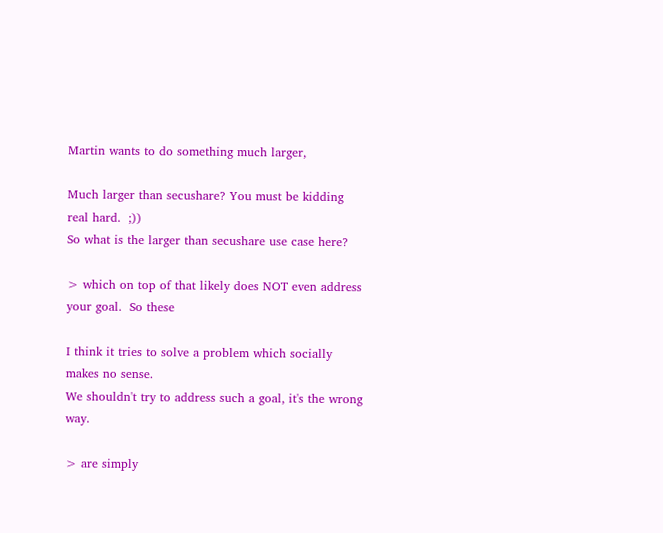Martin wants to do something much larger,

Much larger than secushare? You must be kidding real hard.  ;))
So what is the larger than secushare use case here?

> which on top of that likely does NOT even address your goal.  So these

I think it tries to solve a problem which socially makes no sense.
We shouldn't try to address such a goal, it's the wrong way.

> are simply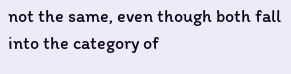not the same, even though both fall into the category of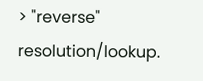> "reverse" resolution/lookup.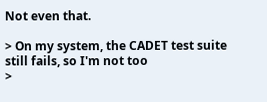Not even that.

> On my system, the CADET test suite still fails, so I'm not too
>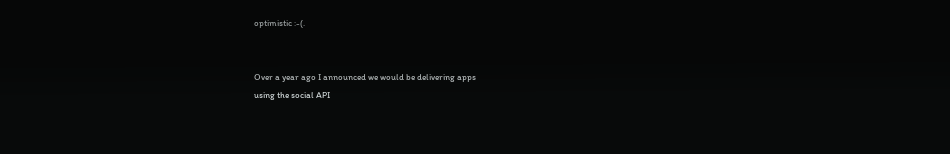optimistic :-(.


Over a year ago I announced we would be delivering apps
using the social API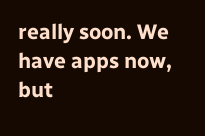really soon. We have apps now, but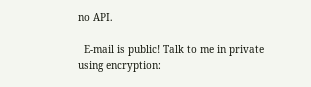no API.

  E-mail is public! Talk to me in private using encryption: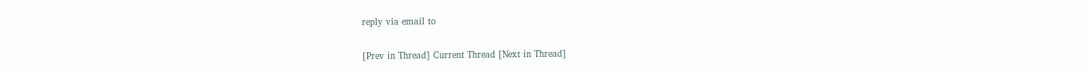reply via email to

[Prev in Thread] Current Thread [Next in Thread]